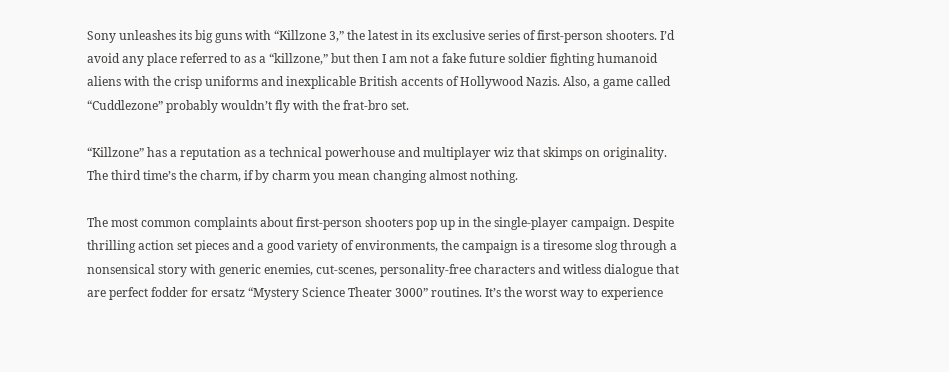Sony unleashes its big guns with “Killzone 3,” the latest in its exclusive series of first-person shooters. I’d avoid any place referred to as a “killzone,” but then I am not a fake future soldier fighting humanoid aliens with the crisp uniforms and inexplicable British accents of Hollywood Nazis. Also, a game called “Cuddlezone” probably wouldn’t fly with the frat-bro set.

“Killzone” has a reputation as a technical powerhouse and multiplayer wiz that skimps on originality. The third time’s the charm, if by charm you mean changing almost nothing.

The most common complaints about first-person shooters pop up in the single-player campaign. Despite thrilling action set pieces and a good variety of environments, the campaign is a tiresome slog through a nonsensical story with generic enemies, cut-scenes, personality-free characters and witless dialogue that are perfect fodder for ersatz “Mystery Science Theater 3000” routines. It’s the worst way to experience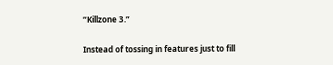“Killzone 3.”

Instead of tossing in features just to fill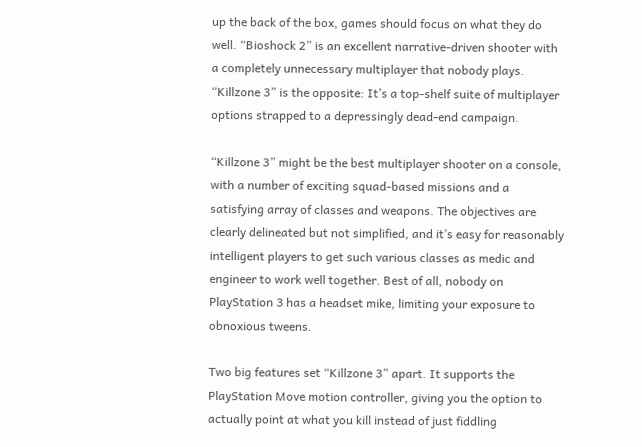up the back of the box, games should focus on what they do well. “Bioshock 2” is an excellent narrative-driven shooter with a completely unnecessary multiplayer that nobody plays. “Killzone 3” is the opposite: It’s a top-shelf suite of multiplayer options strapped to a depressingly dead-end campaign.

“Killzone 3” might be the best multiplayer shooter on a console, with a number of exciting squad-based missions and a satisfying array of classes and weapons. The objectives are clearly delineated but not simplified, and it’s easy for reasonably intelligent players to get such various classes as medic and engineer to work well together. Best of all, nobody on PlayStation 3 has a headset mike, limiting your exposure to obnoxious tweens.

Two big features set “Killzone 3” apart. It supports the PlayStation Move motion controller, giving you the option to actually point at what you kill instead of just fiddling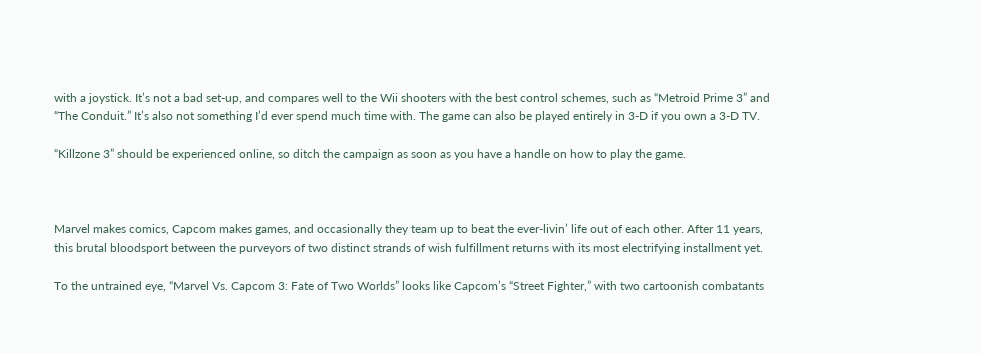with a joystick. It’s not a bad set-up, and compares well to the Wii shooters with the best control schemes, such as “Metroid Prime 3” and “The Conduit.” It’s also not something I’d ever spend much time with. The game can also be played entirely in 3-D if you own a 3-D TV.

“Killzone 3” should be experienced online, so ditch the campaign as soon as you have a handle on how to play the game.



Marvel makes comics, Capcom makes games, and occasionally they team up to beat the ever-livin’ life out of each other. After 11 years, this brutal bloodsport between the purveyors of two distinct strands of wish fulfillment returns with its most electrifying installment yet.

To the untrained eye, “Marvel Vs. Capcom 3: Fate of Two Worlds” looks like Capcom’s “Street Fighter,” with two cartoonish combatants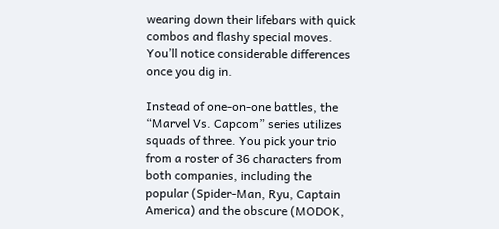wearing down their lifebars with quick combos and flashy special moves. You’ll notice considerable differences once you dig in.

Instead of one-on-one battles, the “Marvel Vs. Capcom” series utilizes squads of three. You pick your trio from a roster of 36 characters from both companies, including the popular (Spider-Man, Ryu, Captain America) and the obscure (MODOK,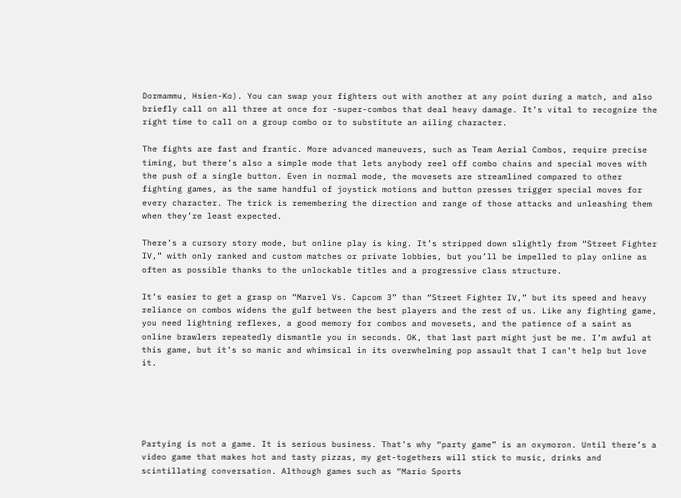Dormammu, Hsien-Ko). You can swap your fighters out with another at any point during a match, and also briefly call on all three at once for -super-combos that deal heavy damage. It’s vital to recognize the right time to call on a group combo or to substitute an ailing character.

The fights are fast and frantic. More advanced maneuvers, such as Team Aerial Combos, require precise timing, but there’s also a simple mode that lets anybody reel off combo chains and special moves with the push of a single button. Even in normal mode, the movesets are streamlined compared to other fighting games, as the same handful of joystick motions and button presses trigger special moves for every character. The trick is remembering the direction and range of those attacks and unleashing them when they’re least expected.

There’s a cursory story mode, but online play is king. It’s stripped down slightly from “Street Fighter IV,” with only ranked and custom matches or private lobbies, but you’ll be impelled to play online as often as possible thanks to the unlockable titles and a progressive class structure.

It’s easier to get a grasp on “Marvel Vs. Capcom 3” than “Street Fighter IV,” but its speed and heavy reliance on combos widens the gulf between the best players and the rest of us. Like any fighting game, you need lightning reflexes, a good memory for combos and movesets, and the patience of a saint as online brawlers repeatedly dismantle you in seconds. OK, that last part might just be me. I’m awful at this game, but it’s so manic and whimsical in its overwhelming pop assault that I can’t help but love it.





Partying is not a game. It is serious business. That’s why “party game” is an oxymoron. Until there’s a video game that makes hot and tasty pizzas, my get-togethers will stick to music, drinks and scintillating conversation. Although games such as “Mario Sports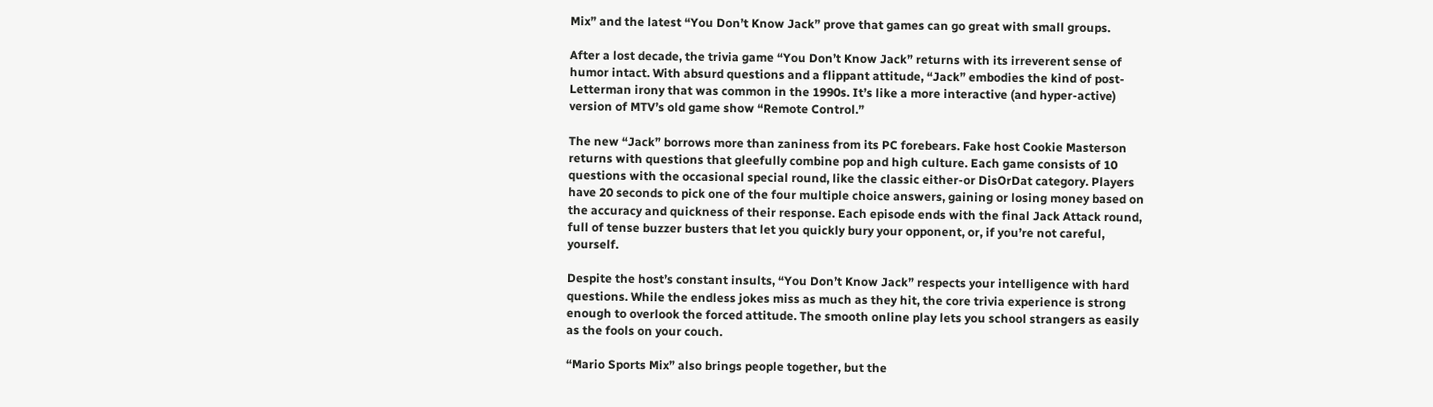Mix” and the latest “You Don’t Know Jack” prove that games can go great with small groups.

After a lost decade, the trivia game “You Don’t Know Jack” returns with its irreverent sense of humor intact. With absurd questions and a flippant attitude, “Jack” embodies the kind of post-Letterman irony that was common in the 1990s. It’s like a more interactive (and hyper-active) version of MTV’s old game show “Remote Control.”

The new “Jack” borrows more than zaniness from its PC forebears. Fake host Cookie Masterson returns with questions that gleefully combine pop and high culture. Each game consists of 10 questions with the occasional special round, like the classic either-or DisOrDat category. Players have 20 seconds to pick one of the four multiple choice answers, gaining or losing money based on the accuracy and quickness of their response. Each episode ends with the final Jack Attack round, full of tense buzzer busters that let you quickly bury your opponent, or, if you’re not careful, yourself.

Despite the host’s constant insults, “You Don’t Know Jack” respects your intelligence with hard questions. While the endless jokes miss as much as they hit, the core trivia experience is strong enough to overlook the forced attitude. The smooth online play lets you school strangers as easily as the fools on your couch.

“Mario Sports Mix” also brings people together, but the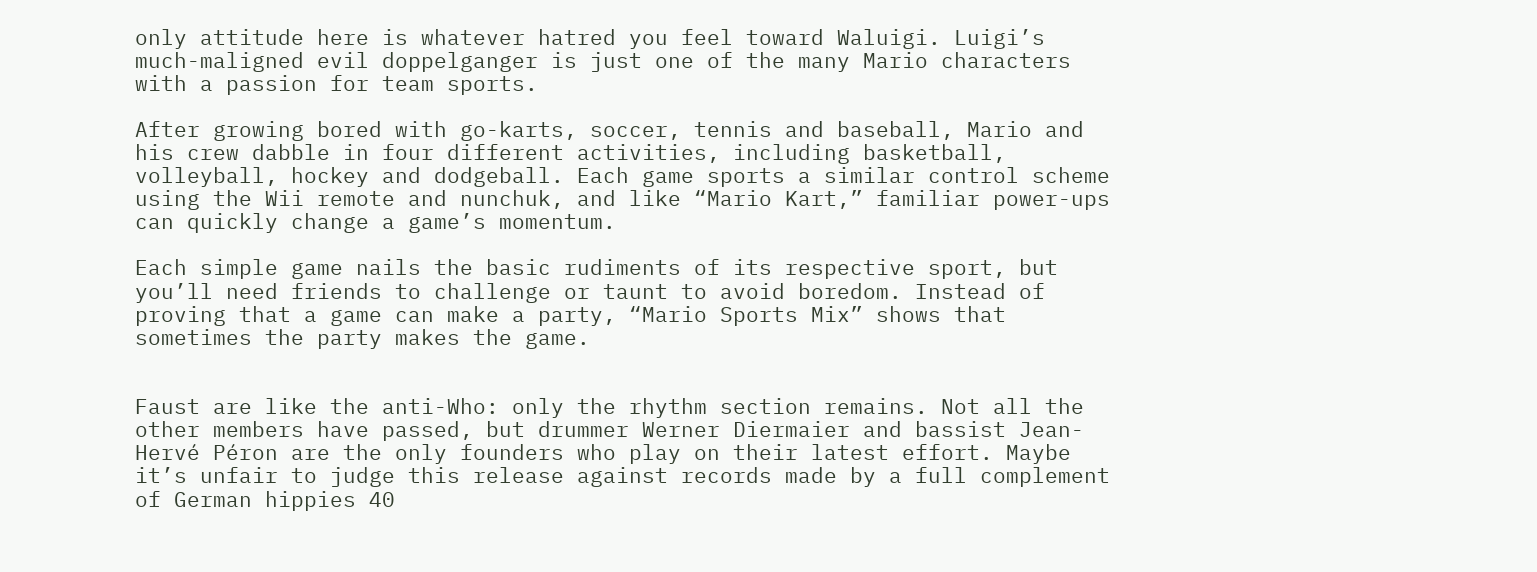only attitude here is whatever hatred you feel toward Waluigi. Luigi’s much-maligned evil doppelganger is just one of the many Mario characters with a passion for team sports.

After growing bored with go-karts, soccer, tennis and baseball, Mario and his crew dabble in four different activities, including basketball, volleyball, hockey and dodgeball. Each game sports a similar control scheme using the Wii remote and nunchuk, and like “Mario Kart,” familiar power-ups can quickly change a game’s momentum.

Each simple game nails the basic rudiments of its respective sport, but you’ll need friends to challenge or taunt to avoid boredom. Instead of proving that a game can make a party, “Mario Sports Mix” shows that sometimes the party makes the game.


Faust are like the anti-Who: only the rhythm section remains. Not all the other members have passed, but drummer Werner Diermaier and bassist Jean-Hervé Péron are the only founders who play on their latest effort. Maybe it’s unfair to judge this release against records made by a full complement of German hippies 40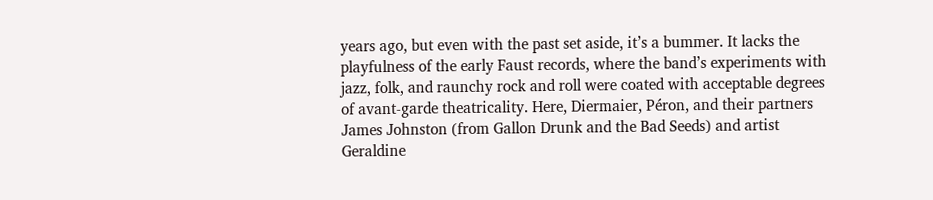years ago, but even with the past set aside, it’s a bummer. It lacks the playfulness of the early Faust records, where the band’s experiments with jazz, folk, and raunchy rock and roll were coated with acceptable degrees of avant-garde theatricality. Here, Diermaier, Péron, and their partners James Johnston (from Gallon Drunk and the Bad Seeds) and artist Geraldine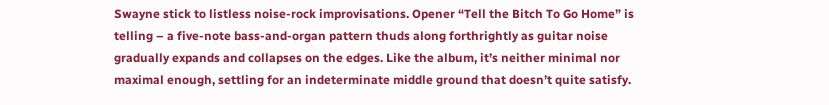Swayne stick to listless noise-rock improvisations. Opener “Tell the Bitch To Go Home” is telling – a five-note bass-and-organ pattern thuds along forthrightly as guitar noise gradually expands and collapses on the edges. Like the album, it’s neither minimal nor maximal enough, settling for an indeterminate middle ground that doesn’t quite satisfy.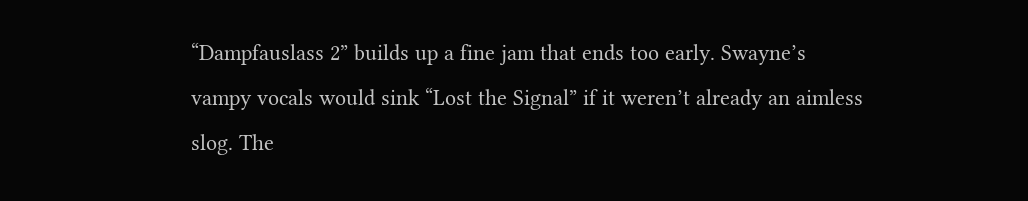“Dampfauslass 2” builds up a fine jam that ends too early. Swayne’s vampy vocals would sink “Lost the Signal” if it weren’t already an aimless slog. The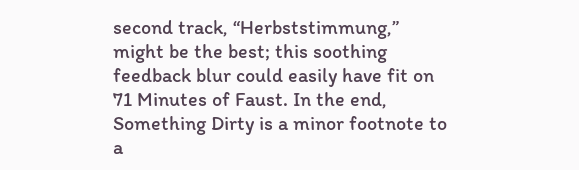second track, “Herbststimmung,” might be the best; this soothing feedback blur could easily have fit on 71 Minutes of Faust. In the end, Something Dirty is a minor footnote to a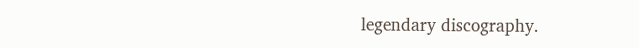legendary discography.